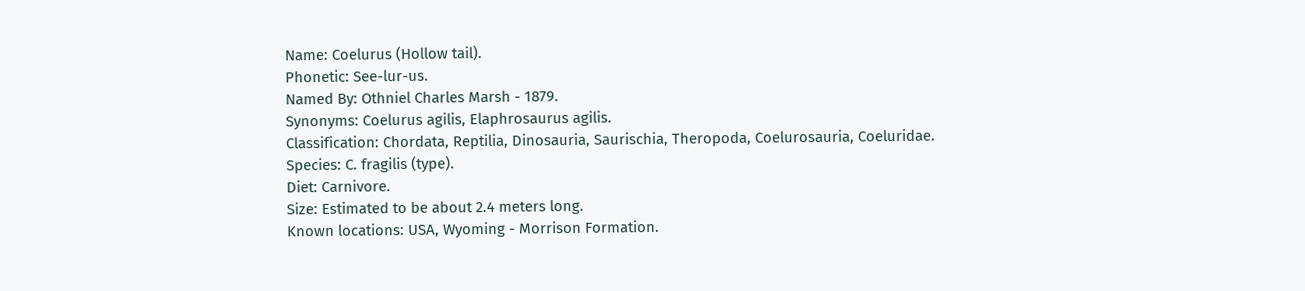Name: Coelurus (Hollow tail).
Phonetic: See-lur-us.
Named By: Othniel Charles Marsh - 1879.
Synonyms: Coelurus agilis, Elaphrosaurus agilis.
Classification: Chordata, Reptilia, Dinosauria, Saurischia, Theropoda, Coelurosauria, Coeluridae.
Species: C. fragilis (type).
Diet: Carnivore.
Size: Estimated to be about 2.4 meters long.
Known locations: USA, Wyoming - Morrison Formation.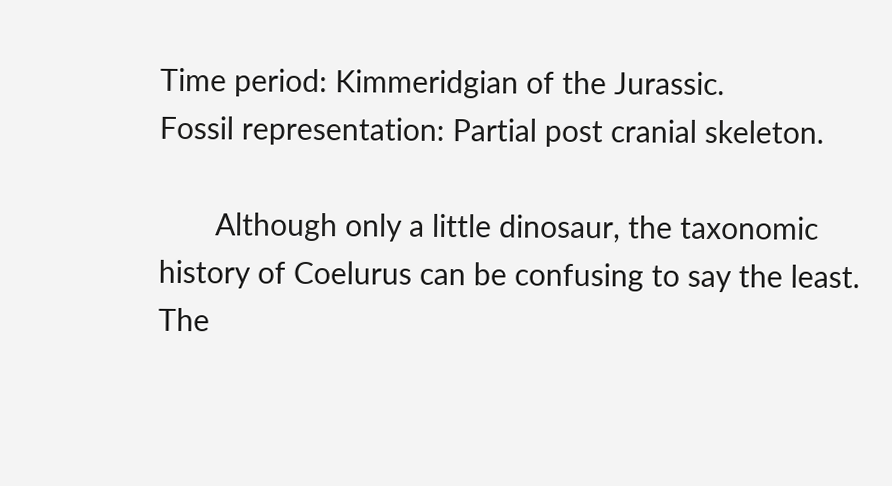Time period: Kimmeridgian of the Jurassic.
Fossil representation: Partial post cranial skeleton.

       Although only a little dinosaur, the taxonomic history of Coelurus can be confusing to say the least. The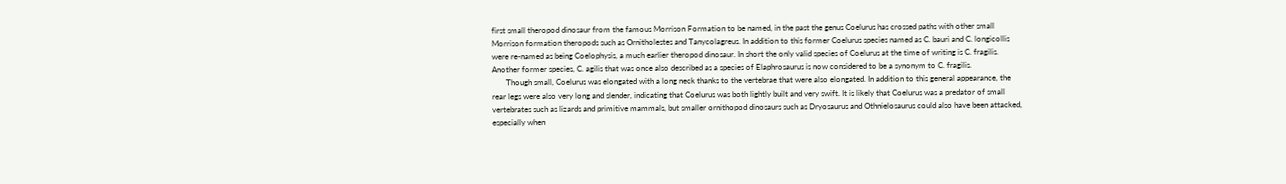first small theropod dinosaur from the famous Morrison Formation to be named, in the past the genus Coelurus has crossed paths with other small Morrison formation theropods such as Ornitholestes and Tanycolagreus. In addition to this former Coelurus species named as C. bauri and C. longicollis were re-named as being Coelophysis, a much earlier theropod dinosaur. In short the only valid species of Coelurus at the time of writing is C. fragilis. Another former species, C. agilis that was once also described as a species of Elaphrosaurus is now considered to be a synonym to C. fragilis.
       Though small, Coelurus was elongated with a long neck thanks to the vertebrae that were also elongated. In addition to this general appearance, the rear legs were also very long and slender, indicating that Coelurus was both lightly built and very swift. It is likely that Coelurus was a predator of small vertebrates such as lizards and primitive mammals, but smaller ornithopod dinosaurs such as Dryosaurus and Othnielosaurus could also have been attacked, especially when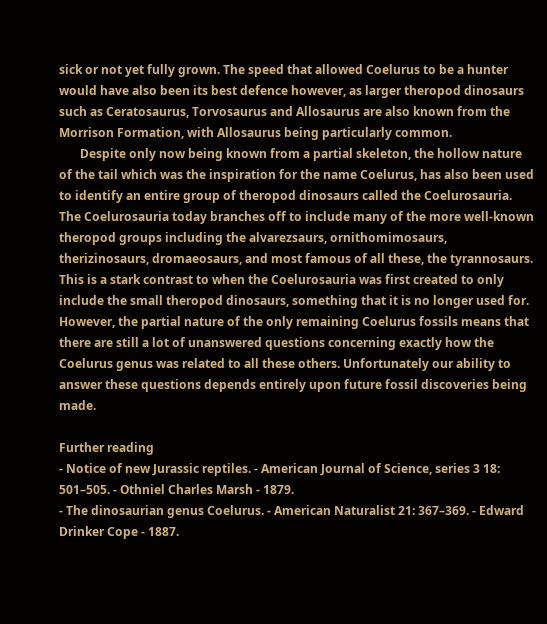sick or not yet fully grown. The speed that allowed Coelurus to be a hunter would have also been its best defence however, as larger theropod dinosaurs such as Ceratosaurus, Torvosaurus and Allosaurus are also known from the Morrison Formation, with Allosaurus being particularly common.
       Despite only now being known from a partial skeleton, the hollow nature of the tail which was the inspiration for the name Coelurus, has also been used to identify an entire group of theropod dinosaurs called the Coelurosauria. The Coelurosauria today branches off to include many of the more well-known theropod groups including the alvarezsaurs, ornithomimosaurs, therizinosaurs, dromaeosaurs, and most famous of all these, the tyrannosaurs. This is a stark contrast to when the Coelurosauria was first created to only include the small theropod dinosaurs, something that it is no longer used for. However, the partial nature of the only remaining Coelurus fossils means that there are still a lot of unanswered questions concerning exactly how the Coelurus genus was related to all these others. Unfortunately our ability to answer these questions depends entirely upon future fossil discoveries being made.

Further reading
- Notice of new Jurassic reptiles. - American Journal of Science, series 3 18: 501–505. - Othniel Charles Marsh - 1879.
- The dinosaurian genus Coelurus. - American Naturalist 21: 367–369. - Edward Drinker Cope - 1887.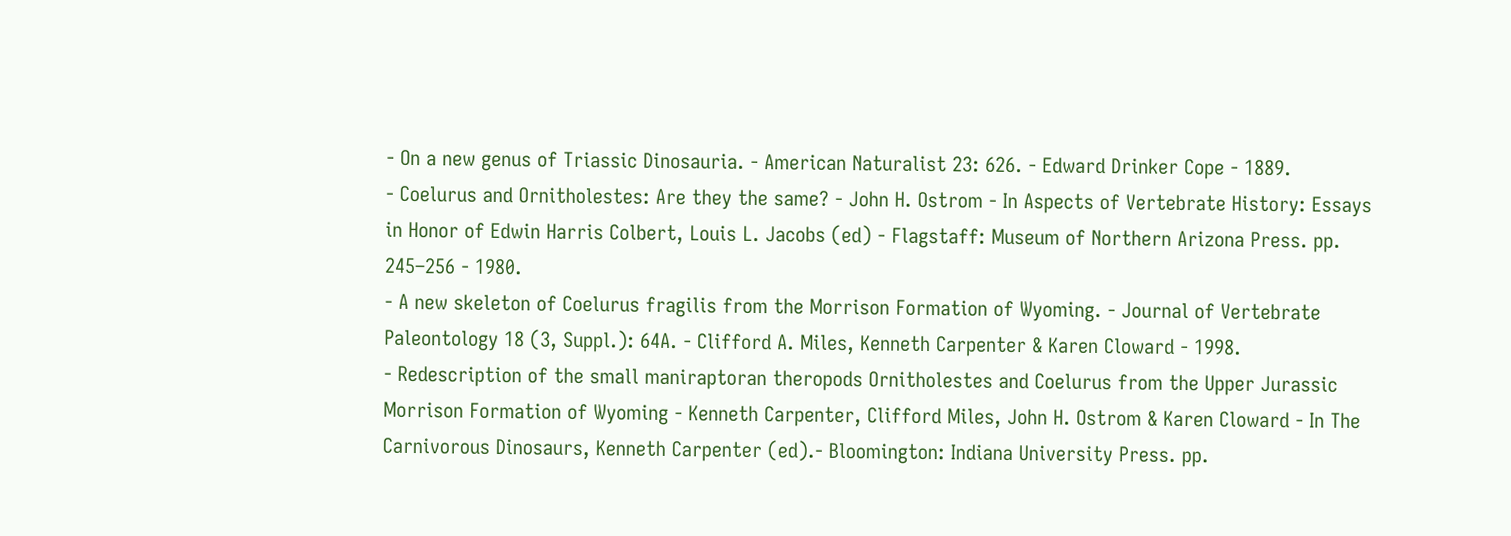- On a new genus of Triassic Dinosauria. - American Naturalist 23: 626. - Edward Drinker Cope - 1889.
- Coelurus and Ornitholestes: Are they the same? - John H. Ostrom - In Aspects of Vertebrate History: Essays in Honor of Edwin Harris Colbert, Louis L. Jacobs (ed) - Flagstaff: Museum of Northern Arizona Press. pp. 245–256 - 1980.
- A new skeleton of Coelurus fragilis from the Morrison Formation of Wyoming. - Journal of Vertebrate Paleontology 18 (3, Suppl.): 64A. - Clifford A. Miles, Kenneth Carpenter & Karen Cloward - 1998.
- Redescription of the small maniraptoran theropods Ornitholestes and Coelurus from the Upper Jurassic Morrison Formation of Wyoming - Kenneth Carpenter, Clifford Miles, John H. Ostrom & Karen Cloward - In The Carnivorous Dinosaurs, Kenneth Carpenter (ed).- Bloomington: Indiana University Press. pp.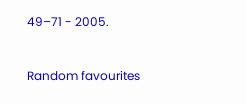49–71 - 2005.


Random favourites